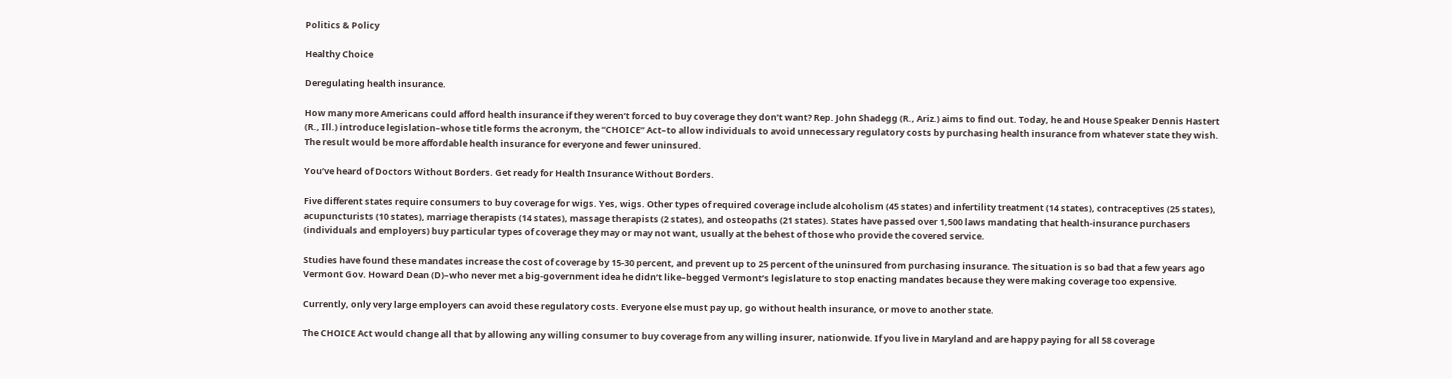Politics & Policy

Healthy Choice

Deregulating health insurance.

How many more Americans could afford health insurance if they weren’t forced to buy coverage they don’t want? Rep. John Shadegg (R., Ariz.) aims to find out. Today, he and House Speaker Dennis Hastert (R., Ill.) introduce legislation–whose title forms the acronym, the “CHOICE” Act–to allow individuals to avoid unnecessary regulatory costs by purchasing health insurance from whatever state they wish. The result would be more affordable health insurance for everyone and fewer uninsured.

You’ve heard of Doctors Without Borders. Get ready for Health Insurance Without Borders.

Five different states require consumers to buy coverage for wigs. Yes, wigs. Other types of required coverage include alcoholism (45 states) and infertility treatment (14 states), contraceptives (25 states), acupuncturists (10 states), marriage therapists (14 states), massage therapists (2 states), and osteopaths (21 states). States have passed over 1,500 laws mandating that health-insurance purchasers (individuals and employers) buy particular types of coverage they may or may not want, usually at the behest of those who provide the covered service.

Studies have found these mandates increase the cost of coverage by 15-30 percent, and prevent up to 25 percent of the uninsured from purchasing insurance. The situation is so bad that a few years ago Vermont Gov. Howard Dean (D)–who never met a big-government idea he didn’t like–begged Vermont’s legislature to stop enacting mandates because they were making coverage too expensive.

Currently, only very large employers can avoid these regulatory costs. Everyone else must pay up, go without health insurance, or move to another state.

The CHOICE Act would change all that by allowing any willing consumer to buy coverage from any willing insurer, nationwide. If you live in Maryland and are happy paying for all 58 coverage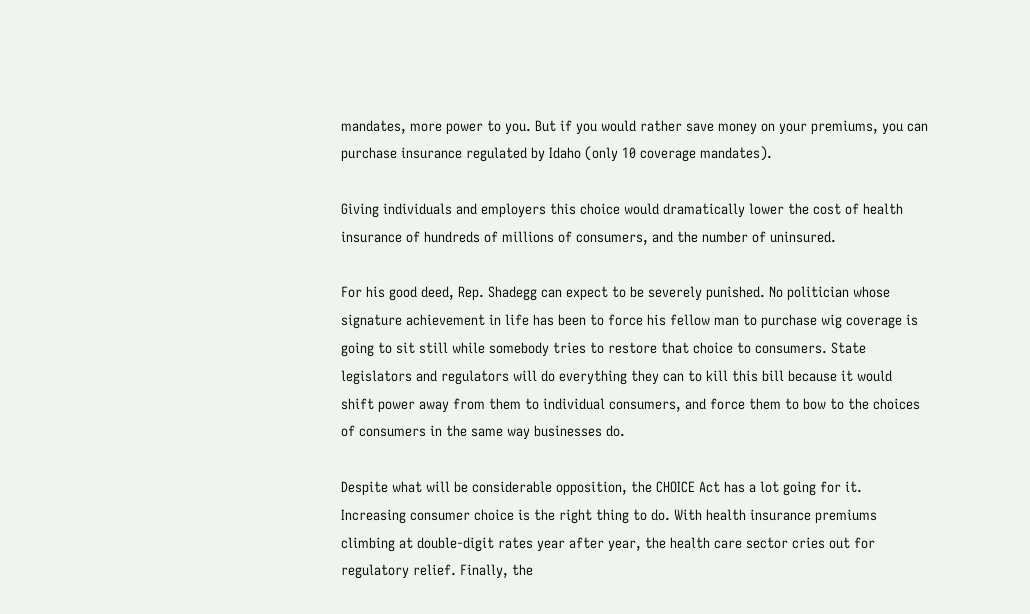mandates, more power to you. But if you would rather save money on your premiums, you can purchase insurance regulated by Idaho (only 10 coverage mandates).

Giving individuals and employers this choice would dramatically lower the cost of health insurance of hundreds of millions of consumers, and the number of uninsured.

For his good deed, Rep. Shadegg can expect to be severely punished. No politician whose signature achievement in life has been to force his fellow man to purchase wig coverage is going to sit still while somebody tries to restore that choice to consumers. State legislators and regulators will do everything they can to kill this bill because it would shift power away from them to individual consumers, and force them to bow to the choices of consumers in the same way businesses do.

Despite what will be considerable opposition, the CHOICE Act has a lot going for it. Increasing consumer choice is the right thing to do. With health insurance premiums climbing at double-digit rates year after year, the health care sector cries out for regulatory relief. Finally, the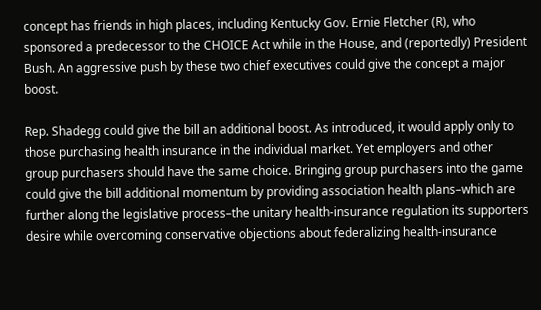concept has friends in high places, including Kentucky Gov. Ernie Fletcher (R), who sponsored a predecessor to the CHOICE Act while in the House, and (reportedly) President Bush. An aggressive push by these two chief executives could give the concept a major boost.

Rep. Shadegg could give the bill an additional boost. As introduced, it would apply only to those purchasing health insurance in the individual market. Yet employers and other group purchasers should have the same choice. Bringing group purchasers into the game could give the bill additional momentum by providing association health plans–which are further along the legislative process–the unitary health-insurance regulation its supporters desire while overcoming conservative objections about federalizing health-insurance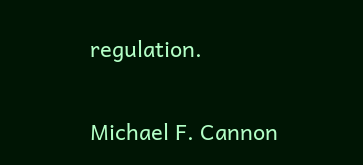regulation.

Michael F. Cannon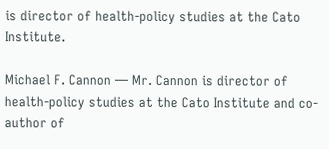is director of health-policy studies at the Cato Institute.

Michael F. Cannon — Mr. Cannon is director of health-policy studies at the Cato Institute and co-author of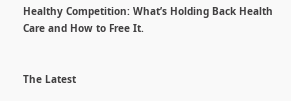Healthy Competition: What’s Holding Back Health Care and How to Free It.


The Latest